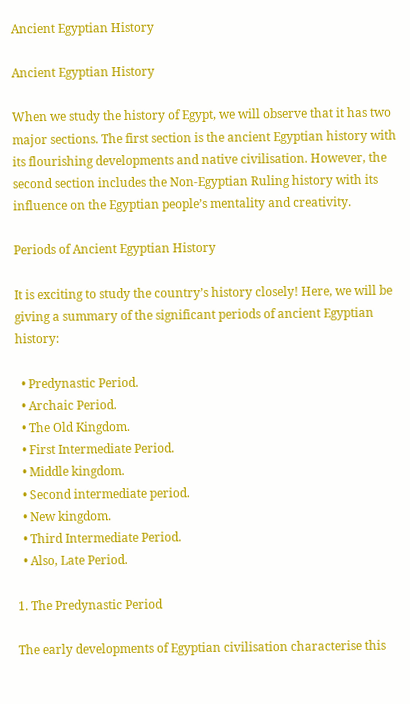Ancient Egyptian History

Ancient Egyptian History

When we study the history of Egypt, we will observe that it has two major sections. The first section is the ancient Egyptian history with its flourishing developments and native civilisation. However, the second section includes the Non-Egyptian Ruling history with its influence on the Egyptian people’s mentality and creativity.

Periods of Ancient Egyptian History

It is exciting to study the country’s history closely! Here, we will be giving a summary of the significant periods of ancient Egyptian history:

  • Predynastic Period.
  • Archaic Period.
  • The Old Kingdom.
  • First Intermediate Period.
  • Middle kingdom.
  • Second intermediate period.
  • New kingdom.
  • Third Intermediate Period.
  • Also, Late Period.

1. The Predynastic Period

The early developments of Egyptian civilisation characterise this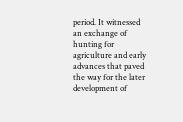period. It witnessed an exchange of hunting for agriculture and early advances that paved the way for the later development of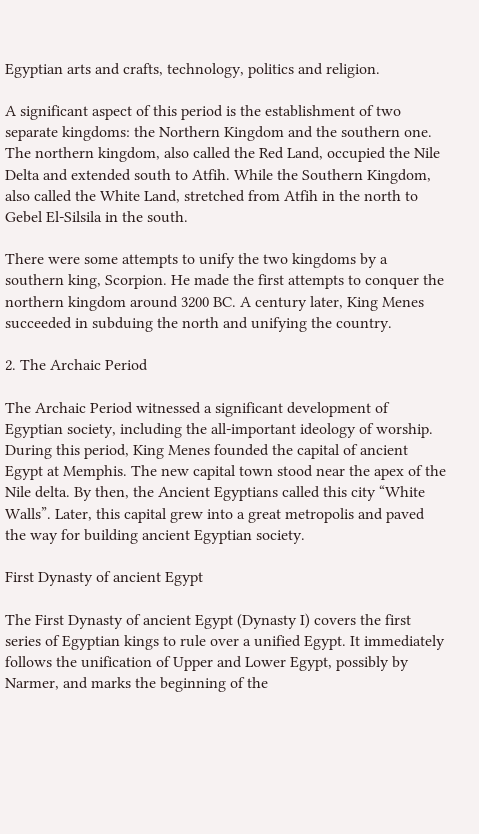Egyptian arts and crafts, technology, politics and religion.

A significant aspect of this period is the establishment of two separate kingdoms: the Northern Kingdom and the southern one. The northern kingdom, also called the Red Land, occupied the Nile Delta and extended south to Atfih. While the Southern Kingdom, also called the White Land, stretched from Atfih in the north to Gebel El-Silsila in the south.

There were some attempts to unify the two kingdoms by a southern king, Scorpion. He made the first attempts to conquer the northern kingdom around 3200 BC. A century later, King Menes succeeded in subduing the north and unifying the country.

2. The Archaic Period

The Archaic Period witnessed a significant development of Egyptian society, including the all-important ideology of worship. During this period, King Menes founded the capital of ancient Egypt at Memphis. The new capital town stood near the apex of the Nile delta. By then, the Ancient Egyptians called this city “White Walls”. Later, this capital grew into a great metropolis and paved the way for building ancient Egyptian society.

First Dynasty of ancient Egypt

The First Dynasty of ancient Egypt (Dynasty I) covers the first series of Egyptian kings to rule over a unified Egypt. It immediately follows the unification of Upper and Lower Egypt, possibly by Narmer, and marks the beginning of the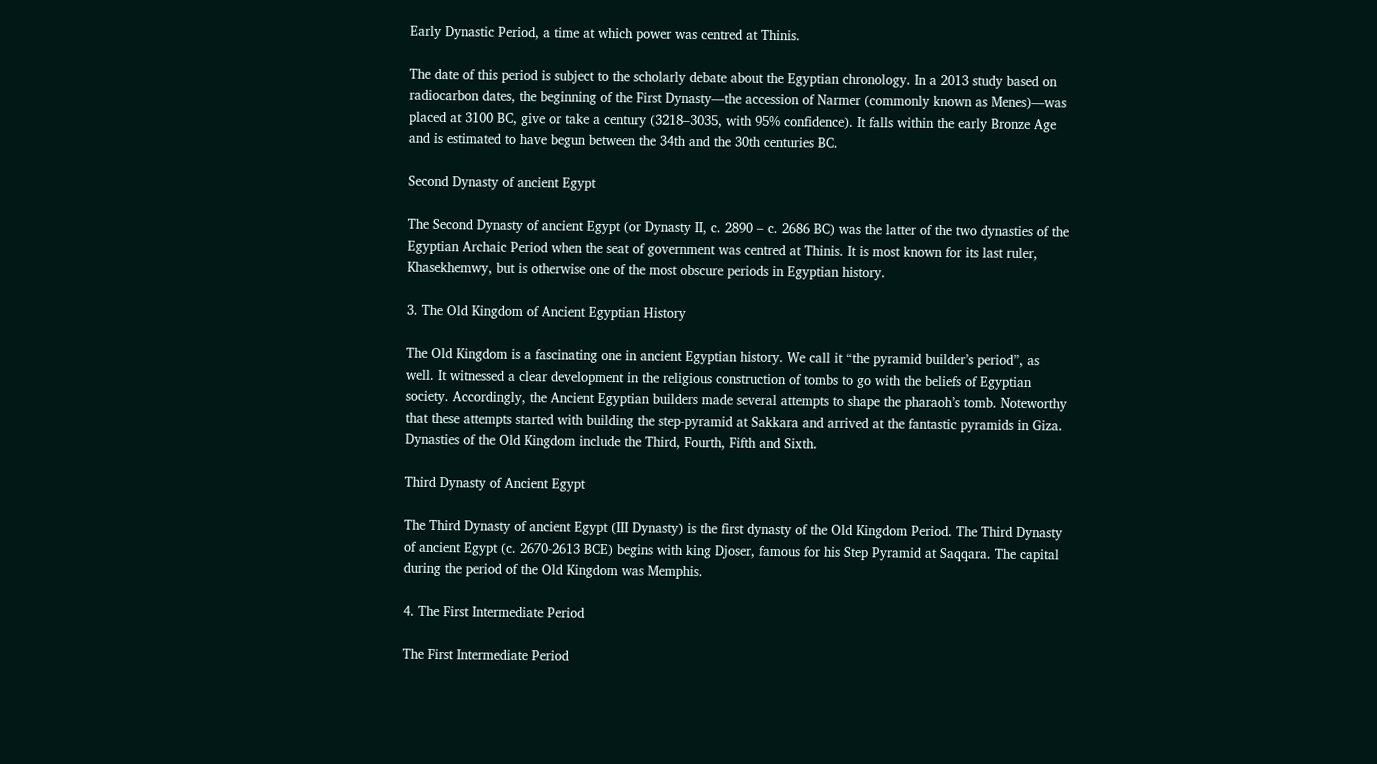Early Dynastic Period, a time at which power was centred at Thinis.

The date of this period is subject to the scholarly debate about the Egyptian chronology. In a 2013 study based on radiocarbon dates, the beginning of the First Dynasty—the accession of Narmer (commonly known as Menes)—was placed at 3100 BC, give or take a century (3218–3035, with 95% confidence). It falls within the early Bronze Age and is estimated to have begun between the 34th and the 30th centuries BC.

Second Dynasty of ancient Egypt

The Second Dynasty of ancient Egypt (or Dynasty II, c. 2890 – c. 2686 BC) was the latter of the two dynasties of the Egyptian Archaic Period when the seat of government was centred at Thinis. It is most known for its last ruler, Khasekhemwy, but is otherwise one of the most obscure periods in Egyptian history.

3. The Old Kingdom of Ancient Egyptian History

The Old Kingdom is a fascinating one in ancient Egyptian history. We call it “the pyramid builder’s period”, as well. It witnessed a clear development in the religious construction of tombs to go with the beliefs of Egyptian society. Accordingly, the Ancient Egyptian builders made several attempts to shape the pharaoh’s tomb. Noteworthy that these attempts started with building the step-pyramid at Sakkara and arrived at the fantastic pyramids in Giza. Dynasties of the Old Kingdom include the Third, Fourth, Fifth and Sixth.

Third Dynasty of Ancient Egypt

The Third Dynasty of ancient Egypt (III Dynasty) is the first dynasty of the Old Kingdom Period. The Third Dynasty of ancient Egypt (c. 2670-2613 BCE) begins with king Djoser, famous for his Step Pyramid at Saqqara. The capital during the period of the Old Kingdom was Memphis.

4. The First Intermediate Period

The First Intermediate Period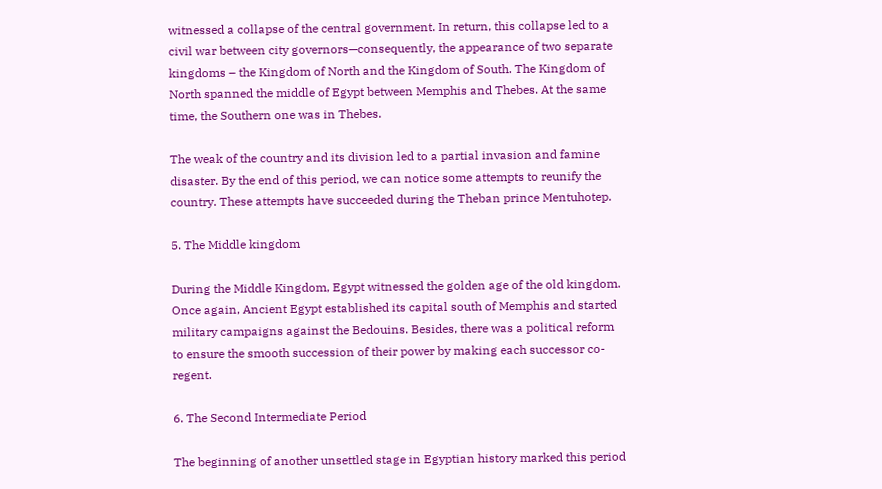witnessed a collapse of the central government. In return, this collapse led to a civil war between city governors—consequently, the appearance of two separate kingdoms – the Kingdom of North and the Kingdom of South. The Kingdom of North spanned the middle of Egypt between Memphis and Thebes. At the same time, the Southern one was in Thebes.

The weak of the country and its division led to a partial invasion and famine disaster. By the end of this period, we can notice some attempts to reunify the country. These attempts have succeeded during the Theban prince Mentuhotep.

5. The Middle kingdom

During the Middle Kingdom, Egypt witnessed the golden age of the old kingdom. Once again, Ancient Egypt established its capital south of Memphis and started military campaigns against the Bedouins. Besides, there was a political reform to ensure the smooth succession of their power by making each successor co-regent.

6. The Second Intermediate Period

The beginning of another unsettled stage in Egyptian history marked this period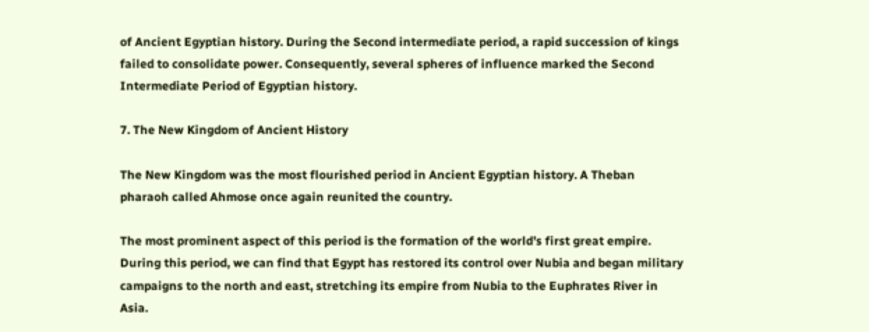of Ancient Egyptian history. During the Second intermediate period, a rapid succession of kings failed to consolidate power. Consequently, several spheres of influence marked the Second Intermediate Period of Egyptian history.

7. The New Kingdom of Ancient History

The New Kingdom was the most flourished period in Ancient Egyptian history. A Theban pharaoh called Ahmose once again reunited the country.

The most prominent aspect of this period is the formation of the world’s first great empire. During this period, we can find that Egypt has restored its control over Nubia and began military campaigns to the north and east, stretching its empire from Nubia to the Euphrates River in Asia.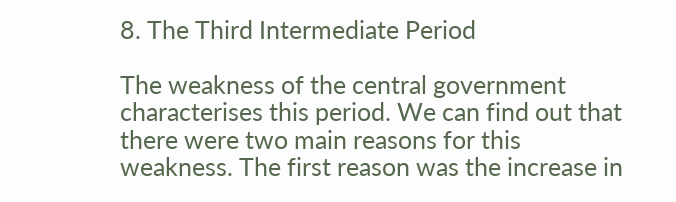8. The Third Intermediate Period

The weakness of the central government characterises this period. We can find out that there were two main reasons for this weakness. The first reason was the increase in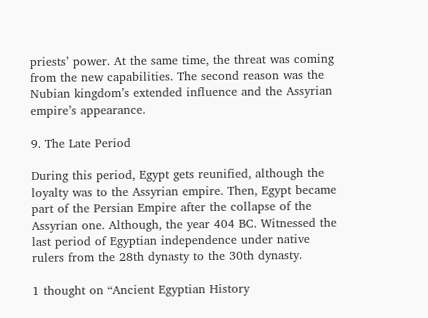priests’ power. At the same time, the threat was coming from the new capabilities. The second reason was the Nubian kingdom’s extended influence and the Assyrian empire’s appearance.

9. The Late Period

During this period, Egypt gets reunified, although the loyalty was to the Assyrian empire. Then, Egypt became part of the Persian Empire after the collapse of the Assyrian one. Although, the year 404 BC. Witnessed the last period of Egyptian independence under native rulers from the 28th dynasty to the 30th dynasty.

1 thought on “Ancient Egyptian History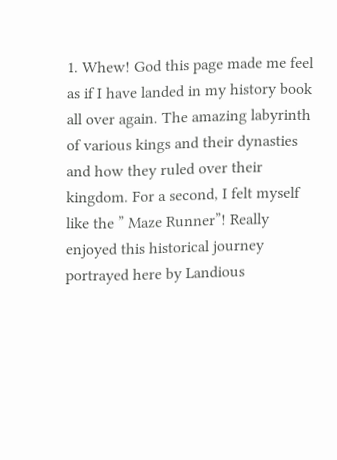1. Whew! God this page made me feel as if I have landed in my history book all over again. The amazing labyrinth of various kings and their dynasties and how they ruled over their kingdom. For a second, I felt myself like the ” Maze Runner”! Really enjoyed this historical journey portrayed here by Landious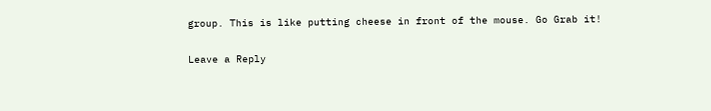group. This is like putting cheese in front of the mouse. Go Grab it!

Leave a Reply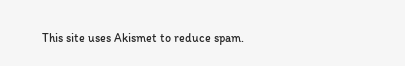This site uses Akismet to reduce spam.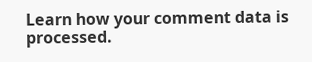Learn how your comment data is processed.